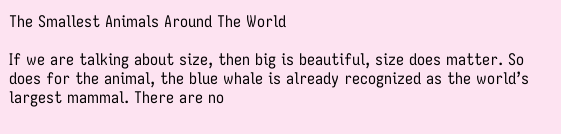The Smallest Animals Around The World

If we are talking about size, then big is beautiful, size does matter. So does for the animal, the blue whale is already recognized as the world’s largest mammal. There are no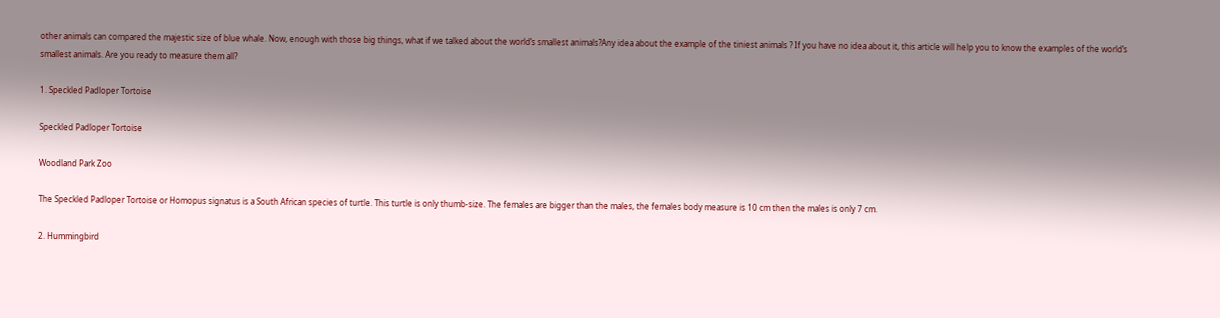other animals can compared the majestic size of blue whale. Now, enough with those big things, what if we talked about the world’s smallest animals?Any idea about the example of the tiniest animals ? If you have no idea about it, this article will help you to know the examples of the world’s smallest animals. Are you ready to measure them all?

1. Speckled Padloper Tortoise

Speckled Padloper Tortoise

Woodland Park Zoo

The Speckled Padloper Tortoise or Homopus signatus is a South African species of turtle. This turtle is only thumb-size. The females are bigger than the males, the females body measure is 10 cm then the males is only 7 cm.

2. Hummingbird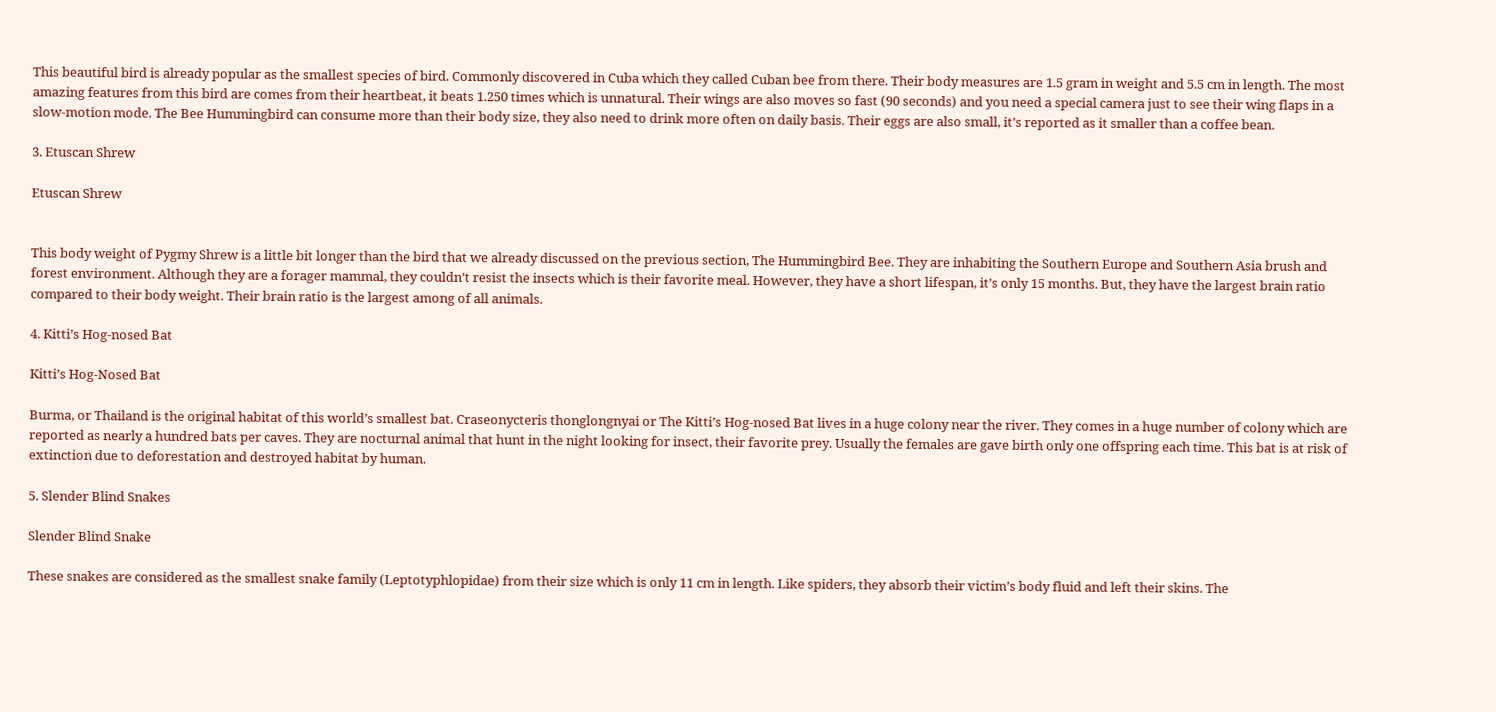This beautiful bird is already popular as the smallest species of bird. Commonly discovered in Cuba which they called Cuban bee from there. Their body measures are 1.5 gram in weight and 5.5 cm in length. The most amazing features from this bird are comes from their heartbeat, it beats 1.250 times which is unnatural. Their wings are also moves so fast (90 seconds) and you need a special camera just to see their wing flaps in a slow-motion mode. The Bee Hummingbird can consume more than their body size, they also need to drink more often on daily basis. Their eggs are also small, it’s reported as it smaller than a coffee bean.

3. Etuscan Shrew

Etuscan Shrew


This body weight of Pygmy Shrew is a little bit longer than the bird that we already discussed on the previous section, The Hummingbird Bee. They are inhabiting the Southern Europe and Southern Asia brush and forest environment. Although they are a forager mammal, they couldn’t resist the insects which is their favorite meal. However, they have a short lifespan, it’s only 15 months. But, they have the largest brain ratio compared to their body weight. Their brain ratio is the largest among of all animals.

4. Kitti’s Hog-nosed Bat

Kitti’s Hog-Nosed Bat

Burma, or Thailand is the original habitat of this world’s smallest bat. Craseonycteris thonglongnyai or The Kitti’s Hog-nosed Bat lives in a huge colony near the river. They comes in a huge number of colony which are reported as nearly a hundred bats per caves. They are nocturnal animal that hunt in the night looking for insect, their favorite prey. Usually the females are gave birth only one offspring each time. This bat is at risk of extinction due to deforestation and destroyed habitat by human.

5. Slender Blind Snakes

Slender Blind Snake

These snakes are considered as the smallest snake family (Leptotyphlopidae) from their size which is only 11 cm in length. Like spiders, they absorb their victim’s body fluid and left their skins. The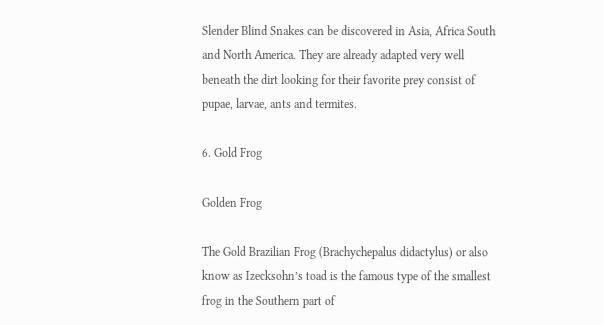Slender Blind Snakes can be discovered in Asia, Africa South and North America. They are already adapted very well beneath the dirt looking for their favorite prey consist of pupae, larvae, ants and termites.

6. Gold Frog

Golden Frog

The Gold Brazilian Frog (Brachychepalus didactylus) or also know as Izecksohn’s toad is the famous type of the smallest frog in the Southern part of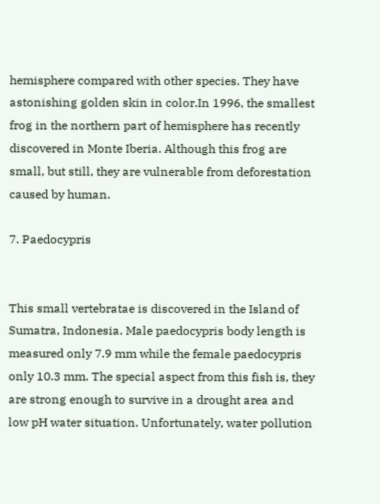hemisphere compared with other species. They have astonishing golden skin in color.In 1996, the smallest frog in the northern part of hemisphere has recently discovered in Monte Iberia. Although this frog are small, but still, they are vulnerable from deforestation caused by human.

7. Paedocypris


This small vertebratae is discovered in the Island of Sumatra, Indonesia. Male paedocypris body length is measured only 7.9 mm while the female paedocypris only 10.3 mm. The special aspect from this fish is, they are strong enough to survive in a drought area and low pH water situation. Unfortunately, water pollution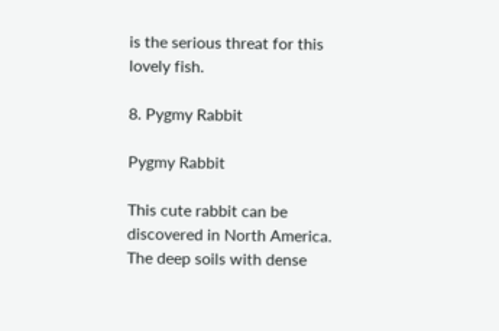is the serious threat for this lovely fish.

8. Pygmy Rabbit

Pygmy Rabbit

This cute rabbit can be discovered in North America. The deep soils with dense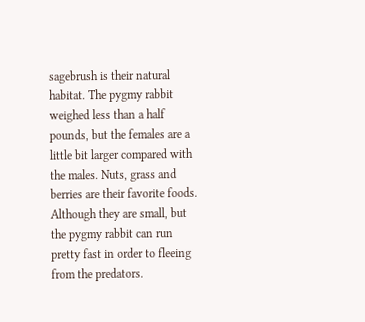sagebrush is their natural habitat. The pygmy rabbit weighed less than a half pounds, but the females are a little bit larger compared with the males. Nuts, grass and berries are their favorite foods. Although they are small, but the pygmy rabbit can run pretty fast in order to fleeing from the predators.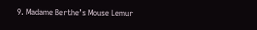9. Madame Berthe’s Mouse Lemur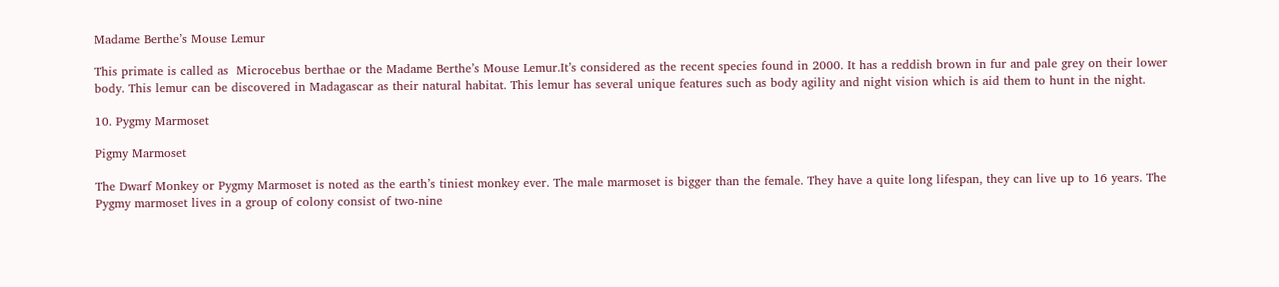Madame Berthe’s Mouse Lemur

This primate is called as  Microcebus berthae or the Madame Berthe’s Mouse Lemur.It’s considered as the recent species found in 2000. It has a reddish brown in fur and pale grey on their lower body. This lemur can be discovered in Madagascar as their natural habitat. This lemur has several unique features such as body agility and night vision which is aid them to hunt in the night.

10. Pygmy Marmoset

Pigmy Marmoset

The Dwarf Monkey or Pygmy Marmoset is noted as the earth’s tiniest monkey ever. The male marmoset is bigger than the female. They have a quite long lifespan, they can live up to 16 years. The Pygmy marmoset lives in a group of colony consist of two-nine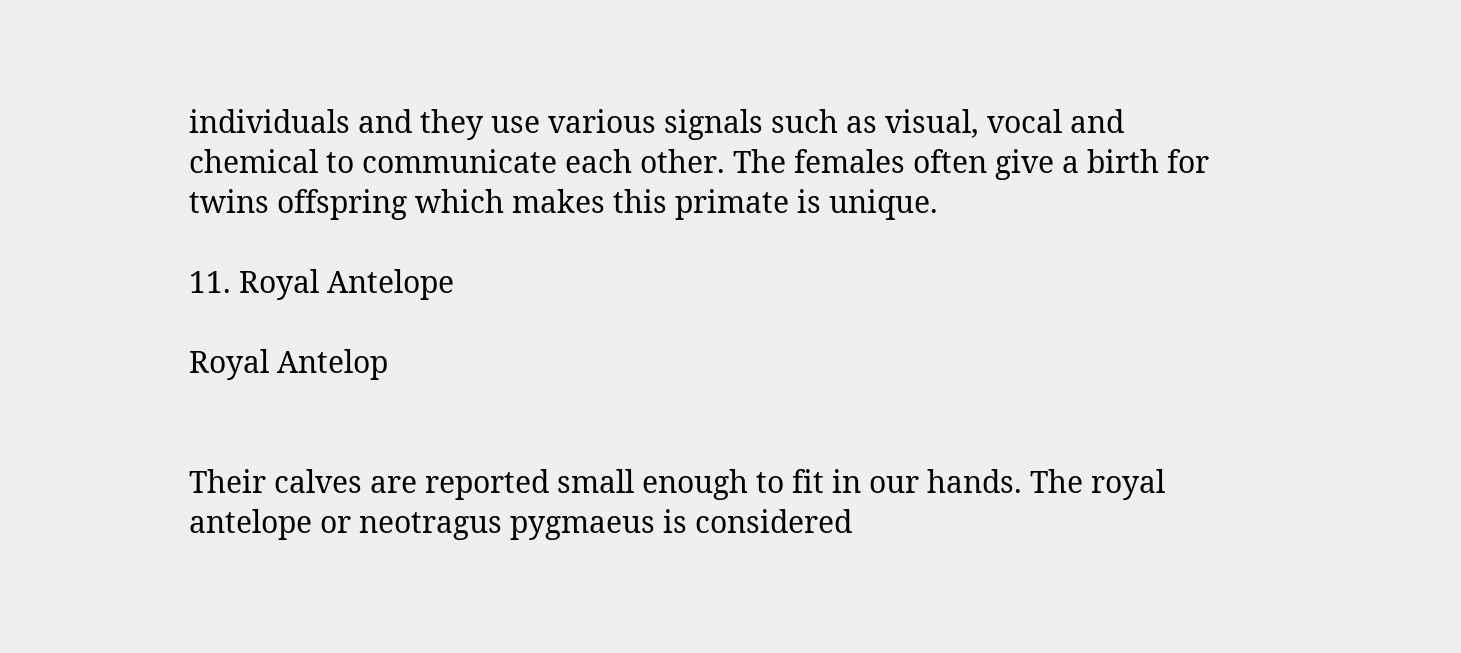individuals and they use various signals such as visual, vocal and chemical to communicate each other. The females often give a birth for twins offspring which makes this primate is unique.

11. Royal Antelope

Royal Antelop


Their calves are reported small enough to fit in our hands. The royal antelope or neotragus pygmaeus is considered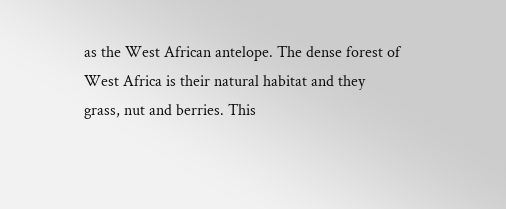as the West African antelope. The dense forest of West Africa is their natural habitat and they grass, nut and berries. This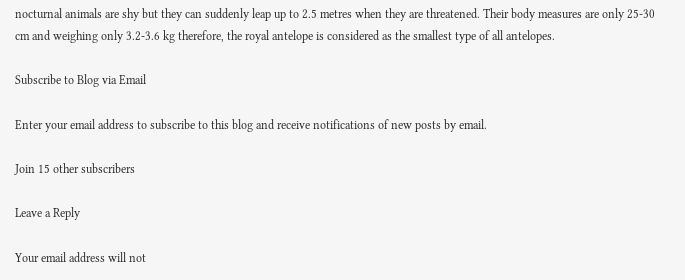nocturnal animals are shy but they can suddenly leap up to 2.5 metres when they are threatened. Their body measures are only 25-30 cm and weighing only 3.2-3.6 kg therefore, the royal antelope is considered as the smallest type of all antelopes.

Subscribe to Blog via Email

Enter your email address to subscribe to this blog and receive notifications of new posts by email.

Join 15 other subscribers

Leave a Reply

Your email address will not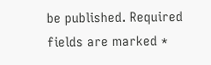be published. Required fields are marked *